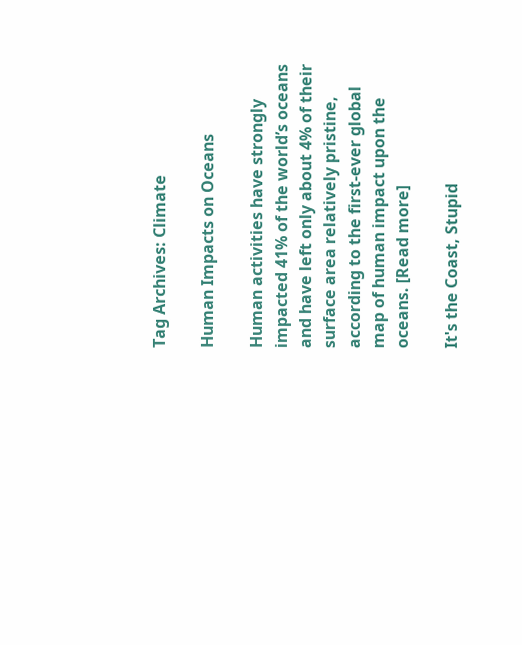Tag Archives: Climate

Human Impacts on Oceans

Human activities have strongly impacted 41% of the world’s oceans and have left only about 4% of their surface area relatively pristine, according to the first-ever global map of human impact upon the oceans. [Read more]

It's the Coast, Stupid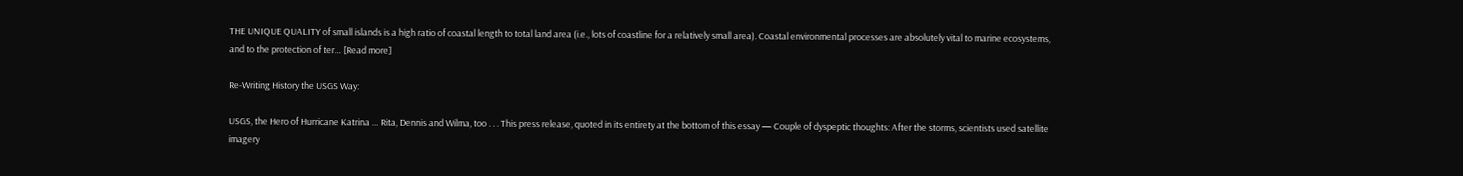THE UNIQUE QUALITY of small islands is a high ratio of coastal length to total land area (i.e., lots of coastline for a relatively small area). Coastal environmental processes are absolutely vital to marine ecosystems, and to the protection of ter… [Read more]

Re-Writing History the USGS Way:

USGS, the Hero of Hurricane Katrina … Rita, Dennis and Wilma, too . . . This press release, quoted in its entirety at the bottom of this essay — Couple of dyspeptic thoughts: After the storms, scientists used satellite imagery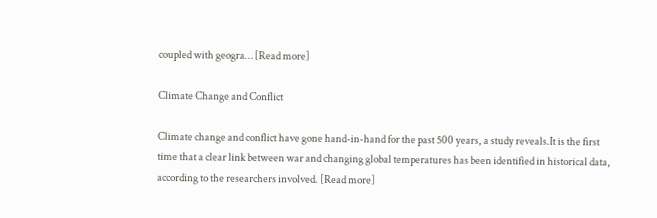coupled with geogra… [Read more]

Climate Change and Conflict

Climate change and conflict have gone hand-in-hand for the past 500 years, a study reveals.It is the first time that a clear link between war and changing global temperatures has been identified in historical data, according to the researchers involved. [Read more]